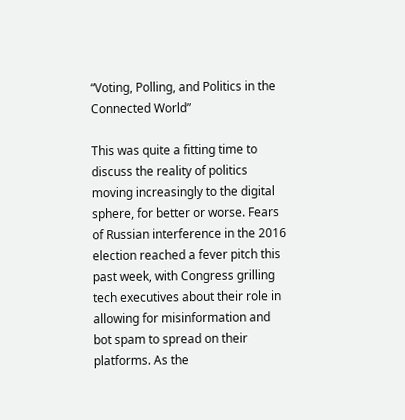“Voting, Polling, and Politics in the Connected World”

This was quite a fitting time to discuss the reality of politics moving increasingly to the digital sphere, for better or worse. Fears of Russian interference in the 2016 election reached a fever pitch this past week, with Congress grilling tech executives about their role in allowing for misinformation and bot spam to spread on their platforms. As the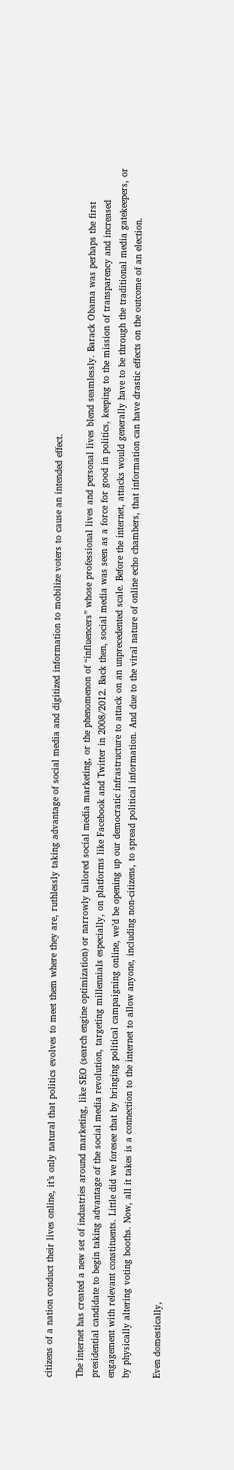citizens of a nation conduct their lives online, it’s only natural that politics evolves to meet them where they are, ruthlessly taking advantage of social media and digitized information to mobilize voters to cause an intended effect.

The internet has created a new set of industries around marketing, like SEO (search engine optimization) or narrowly tailored social media marketing, or the phenomenon of “influencers” whose professional lives and personal lives blend seamlessly. Barack Obama was perhaps the first presidential candidate to begin taking advantage of the social media revolution, targeting millennials especially, on platforms like Facebook and Twitter in 2008/2012. Back then, social media was seen as a force for good in politics, keeping to the mission of transparency and increased engagement with relevant constituents. Little did we foresee that by bringing political campaigning online, we’d be opening up our democratic infrastructure to attack on an unprecedented scale. Before the internet, attacks would generally have to be through the traditional media gatekeepers, or by physically altering voting booths. Now, all it takes is a connection to the internet to allow anyone, including non-citizens, to spread political information. And due to the viral nature of online echo chambers, that information can have drastic effects on the outcome of an election.

Even domestically,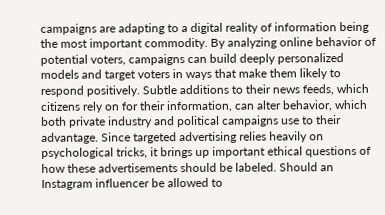campaigns are adapting to a digital reality of information being the most important commodity. By analyzing online behavior of potential voters, campaigns can build deeply personalized models and target voters in ways that make them likely to respond positively. Subtle additions to their news feeds, which citizens rely on for their information, can alter behavior, which both private industry and political campaigns use to their advantage. Since targeted advertising relies heavily on psychological tricks, it brings up important ethical questions of how these advertisements should be labeled. Should an Instagram influencer be allowed to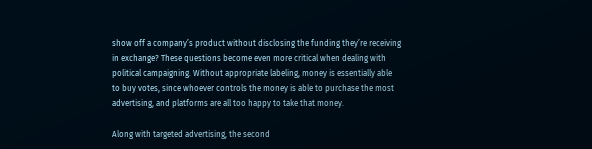show off a company’s product without disclosing the funding they’re receiving in exchange? These questions become even more critical when dealing with political campaigning. Without appropriate labeling, money is essentially able to buy votes, since whoever controls the money is able to purchase the most advertising, and platforms are all too happy to take that money.

Along with targeted advertising, the second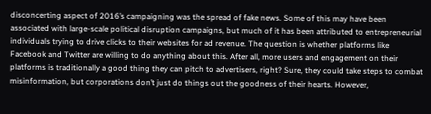disconcerting aspect of 2016’s campaigning was the spread of fake news. Some of this may have been associated with large-scale political disruption campaigns, but much of it has been attributed to entrepreneurial individuals trying to drive clicks to their websites for ad revenue. The question is whether platforms like Facebook and Twitter are willing to do anything about this. After all, more users and engagement on their platforms is traditionally a good thing they can pitch to advertisers, right? Sure, they could take steps to combat misinformation, but corporations don’t just do things out the goodness of their hearts. However,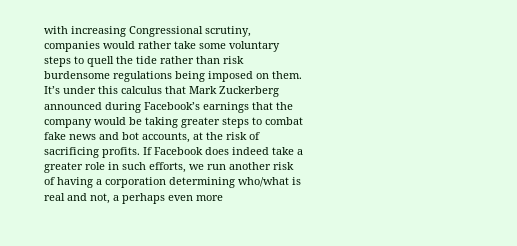with increasing Congressional scrutiny, companies would rather take some voluntary steps to quell the tide rather than risk burdensome regulations being imposed on them. It’s under this calculus that Mark Zuckerberg announced during Facebook’s earnings that the company would be taking greater steps to combat fake news and bot accounts, at the risk of sacrificing profits. If Facebook does indeed take a greater role in such efforts, we run another risk of having a corporation determining who/what is real and not, a perhaps even more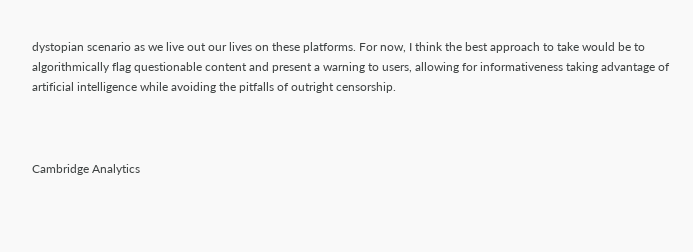dystopian scenario as we live out our lives on these platforms. For now, I think the best approach to take would be to algorithmically flag questionable content and present a warning to users, allowing for informativeness taking advantage of artificial intelligence while avoiding the pitfalls of outright censorship.



Cambridge Analytics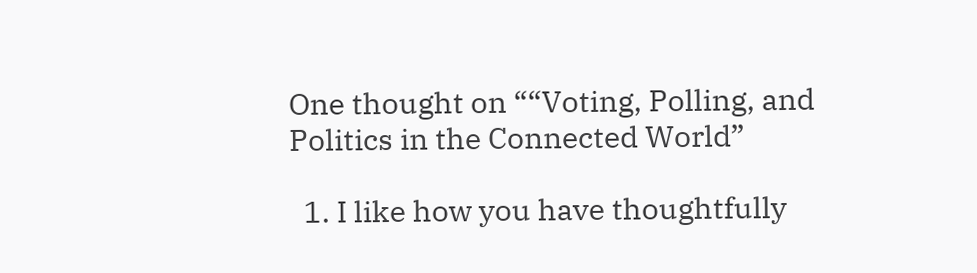One thought on ““Voting, Polling, and Politics in the Connected World”

  1. I like how you have thoughtfully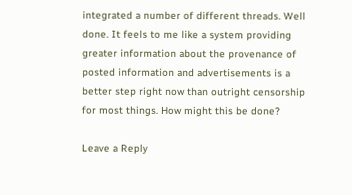integrated a number of different threads. Well done. It feels to me like a system providing greater information about the provenance of posted information and advertisements is a better step right now than outright censorship for most things. How might this be done?

Leave a Reply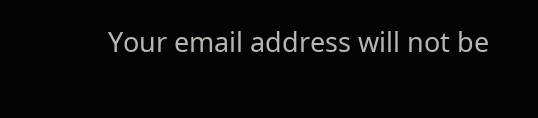Your email address will not be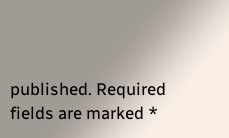published. Required fields are marked *